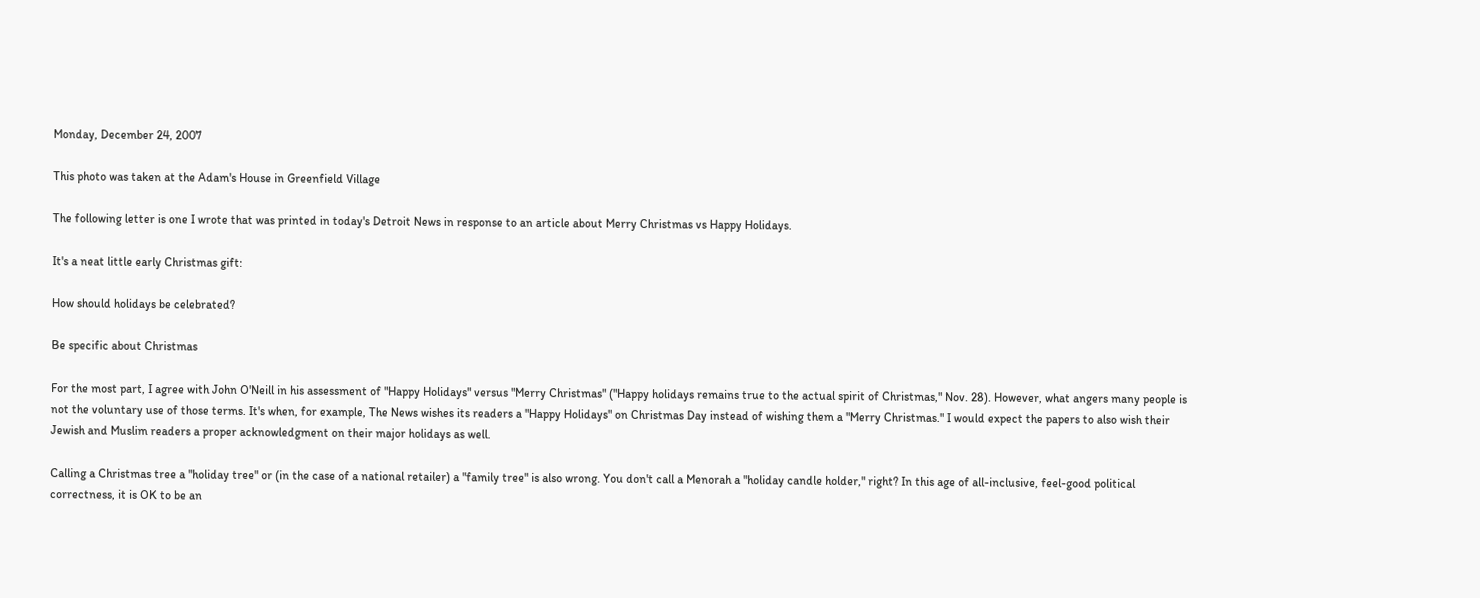Monday, December 24, 2007

This photo was taken at the Adam's House in Greenfield Village

The following letter is one I wrote that was printed in today's Detroit News in response to an article about Merry Christmas vs Happy Holidays.

It's a neat little early Christmas gift:

How should holidays be celebrated?

Be specific about Christmas

For the most part, I agree with John O'Neill in his assessment of "Happy Holidays" versus "Merry Christmas" ("Happy holidays remains true to the actual spirit of Christmas," Nov. 28). However, what angers many people is not the voluntary use of those terms. It's when, for example, The News wishes its readers a "Happy Holidays" on Christmas Day instead of wishing them a "Merry Christmas." I would expect the papers to also wish their Jewish and Muslim readers a proper acknowledgment on their major holidays as well.

Calling a Christmas tree a "holiday tree" or (in the case of a national retailer) a "family tree" is also wrong. You don't call a Menorah a "holiday candle holder," right? In this age of all-inclusive, feel-good political correctness, it is OK to be an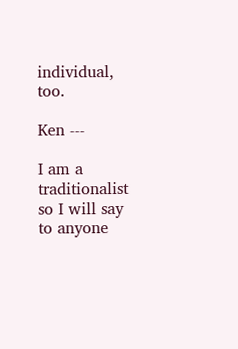individual, too.

Ken ---

I am a traditionalist so I will say to anyone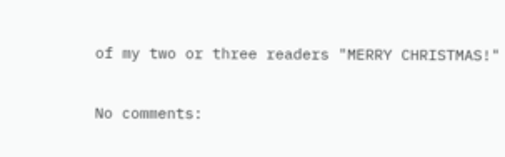of my two or three readers "MERRY CHRISTMAS!"

No comments: